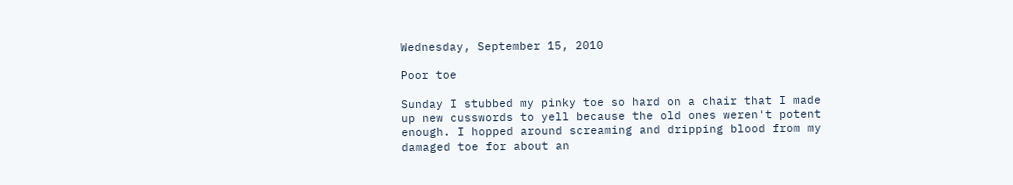Wednesday, September 15, 2010

Poor toe

Sunday I stubbed my pinky toe so hard on a chair that I made up new cusswords to yell because the old ones weren't potent enough. I hopped around screaming and dripping blood from my damaged toe for about an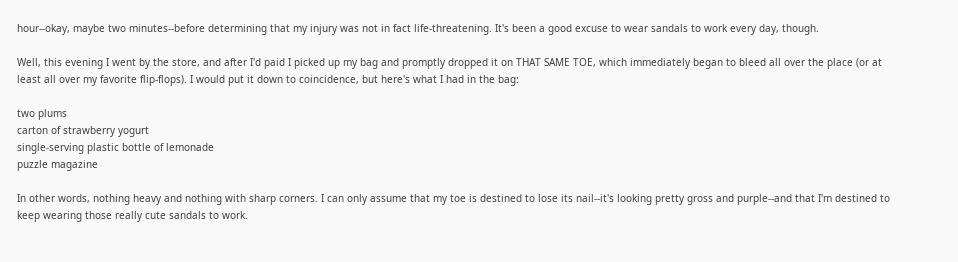hour--okay, maybe two minutes--before determining that my injury was not in fact life-threatening. It's been a good excuse to wear sandals to work every day, though.

Well, this evening I went by the store, and after I'd paid I picked up my bag and promptly dropped it on THAT SAME TOE, which immediately began to bleed all over the place (or at least all over my favorite flip-flops). I would put it down to coincidence, but here's what I had in the bag:

two plums
carton of strawberry yogurt
single-serving plastic bottle of lemonade
puzzle magazine

In other words, nothing heavy and nothing with sharp corners. I can only assume that my toe is destined to lose its nail--it's looking pretty gross and purple--and that I'm destined to keep wearing those really cute sandals to work.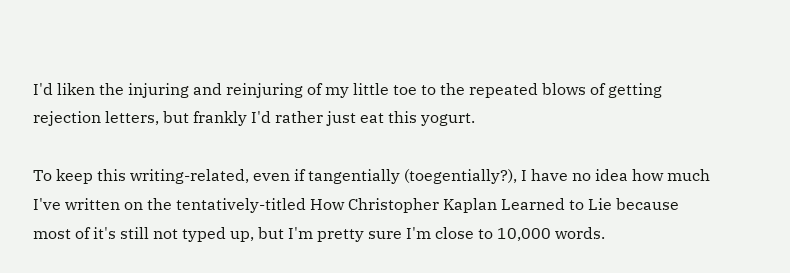I'd liken the injuring and reinjuring of my little toe to the repeated blows of getting rejection letters, but frankly I'd rather just eat this yogurt.

To keep this writing-related, even if tangentially (toegentially?), I have no idea how much I've written on the tentatively-titled How Christopher Kaplan Learned to Lie because most of it's still not typed up, but I'm pretty sure I'm close to 10,000 words.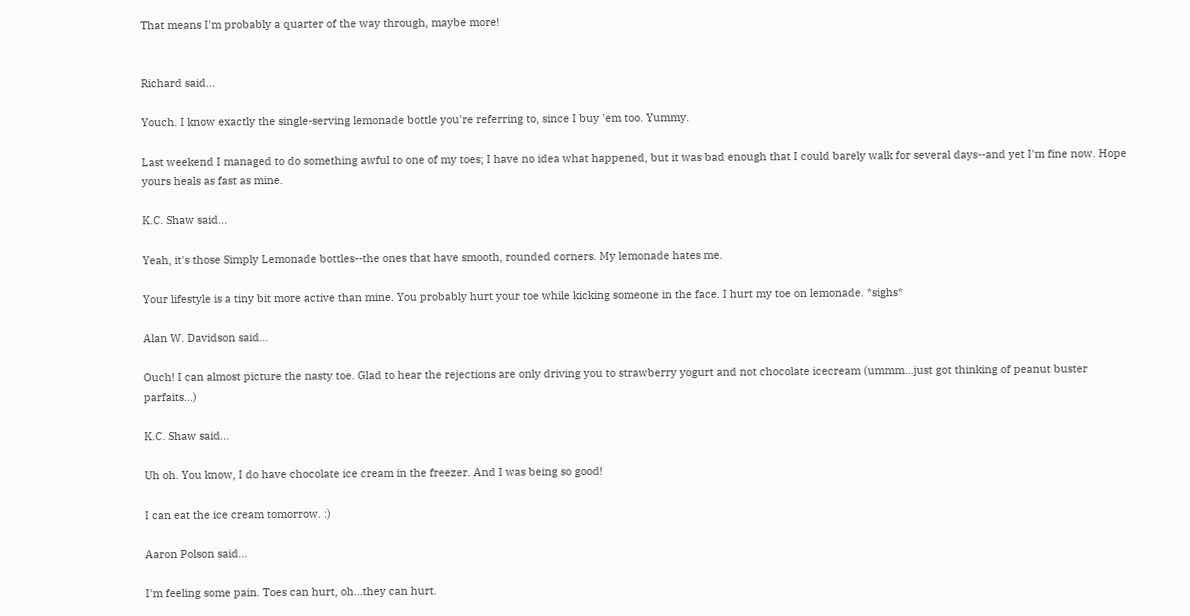That means I'm probably a quarter of the way through, maybe more!


Richard said...

Youch. I know exactly the single-serving lemonade bottle you're referring to, since I buy 'em too. Yummy.

Last weekend I managed to do something awful to one of my toes; I have no idea what happened, but it was bad enough that I could barely walk for several days--and yet I'm fine now. Hope yours heals as fast as mine.

K.C. Shaw said...

Yeah, it's those Simply Lemonade bottles--the ones that have smooth, rounded corners. My lemonade hates me.

Your lifestyle is a tiny bit more active than mine. You probably hurt your toe while kicking someone in the face. I hurt my toe on lemonade. *sighs*

Alan W. Davidson said...

Ouch! I can almost picture the nasty toe. Glad to hear the rejections are only driving you to strawberry yogurt and not chocolate icecream (ummm...just got thinking of peanut buster parfaits...)

K.C. Shaw said...

Uh oh. You know, I do have chocolate ice cream in the freezer. And I was being so good!

I can eat the ice cream tomorrow. :)

Aaron Polson said...

I'm feeling some pain. Toes can hurt, oh...they can hurt.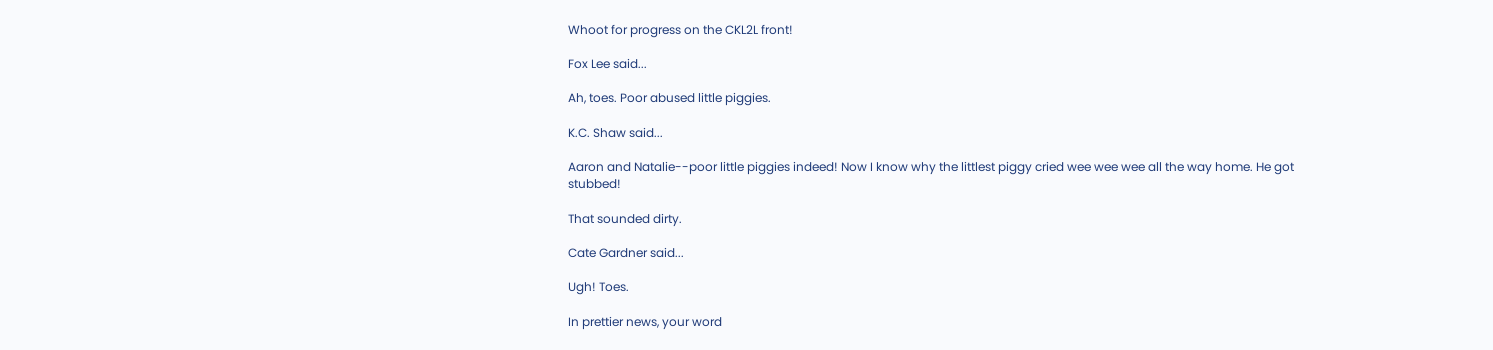Whoot for progress on the CKL2L front!

Fox Lee said...

Ah, toes. Poor abused little piggies.

K.C. Shaw said...

Aaron and Natalie--poor little piggies indeed! Now I know why the littlest piggy cried wee wee wee all the way home. He got stubbed!

That sounded dirty.

Cate Gardner said...

Ugh! Toes.

In prettier news, your word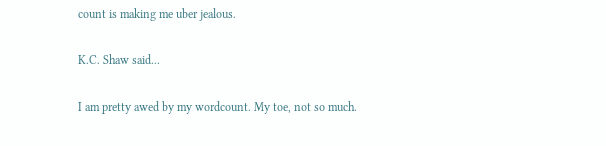count is making me uber jealous.

K.C. Shaw said...

I am pretty awed by my wordcount. My toe, not so much.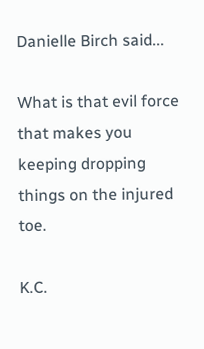Danielle Birch said...

What is that evil force that makes you keeping dropping things on the injured toe.

K.C.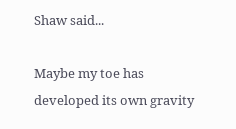Shaw said...

Maybe my toe has developed its own gravity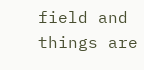field and things are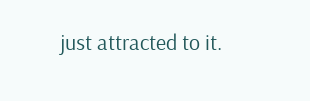just attracted to it.